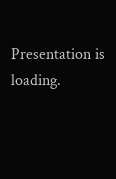Presentation is loading.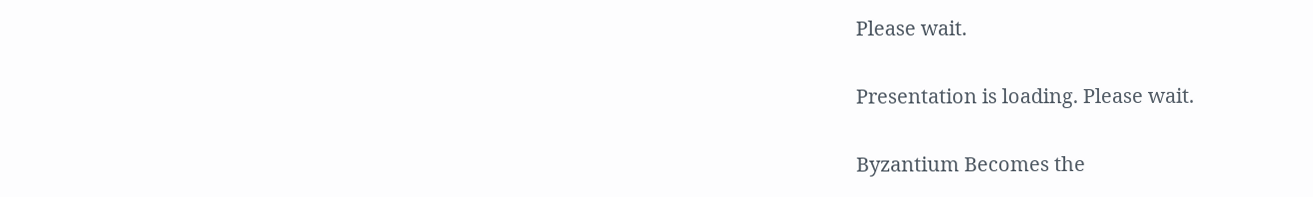Please wait.

Presentation is loading. Please wait.

Byzantium Becomes the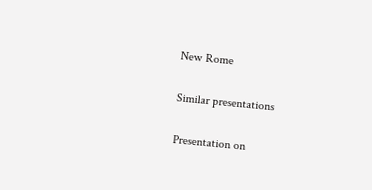New Rome

Similar presentations

Presentation on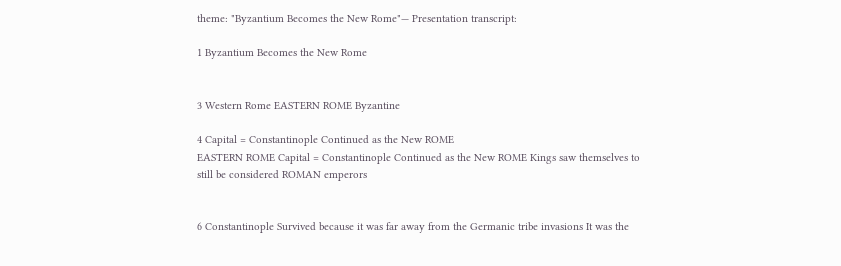theme: "Byzantium Becomes the New Rome"— Presentation transcript:

1 Byzantium Becomes the New Rome


3 Western Rome EASTERN ROME Byzantine

4 Capital = Constantinople Continued as the New ROME
EASTERN ROME Capital = Constantinople Continued as the New ROME Kings saw themselves to still be considered ROMAN emperors


6 Constantinople Survived because it was far away from the Germanic tribe invasions It was the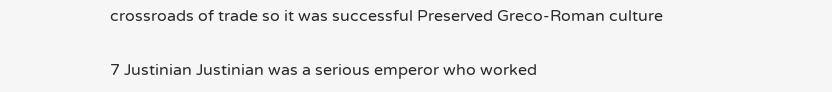crossroads of trade so it was successful Preserved Greco-Roman culture

7 Justinian Justinian was a serious emperor who worked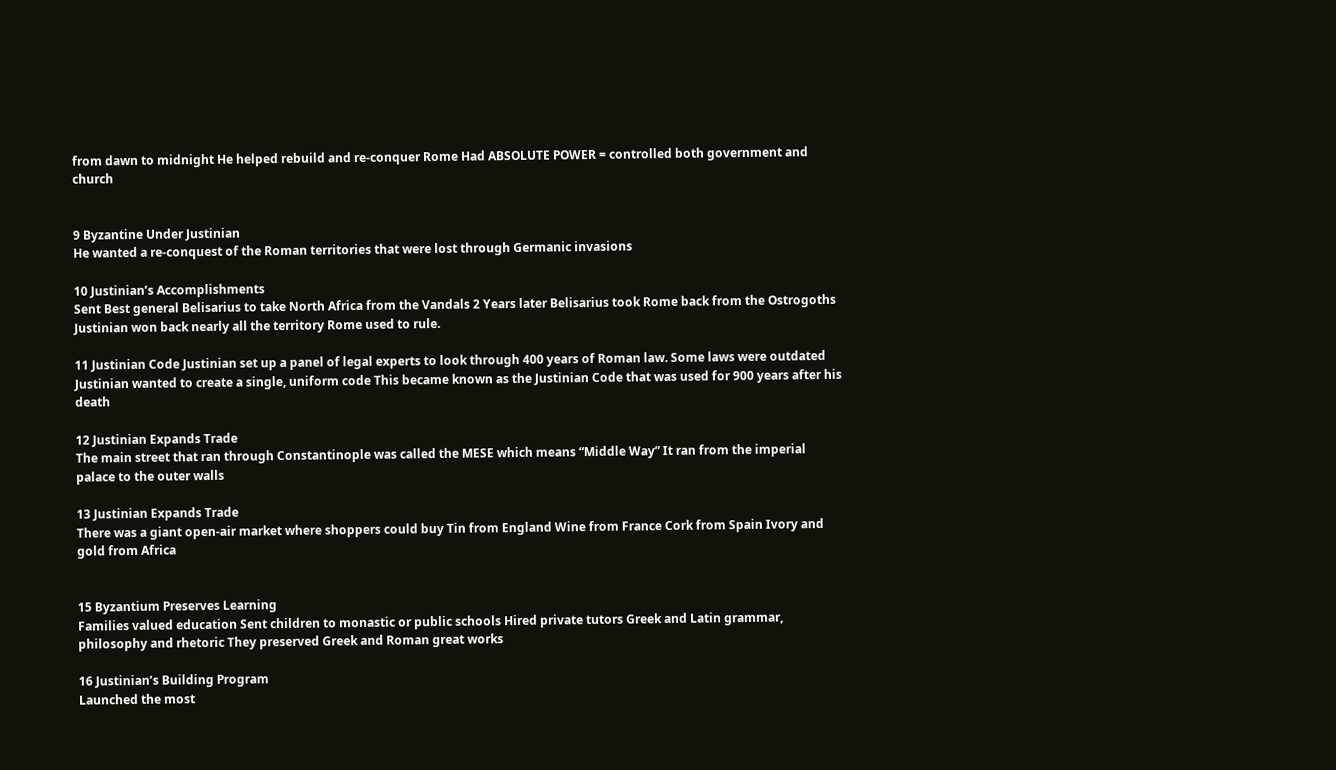from dawn to midnight He helped rebuild and re-conquer Rome Had ABSOLUTE POWER = controlled both government and church


9 Byzantine Under Justinian
He wanted a re-conquest of the Roman territories that were lost through Germanic invasions

10 Justinian’s Accomplishments
Sent Best general Belisarius to take North Africa from the Vandals 2 Years later Belisarius took Rome back from the Ostrogoths Justinian won back nearly all the territory Rome used to rule.

11 Justinian Code Justinian set up a panel of legal experts to look through 400 years of Roman law. Some laws were outdated Justinian wanted to create a single, uniform code This became known as the Justinian Code that was used for 900 years after his death

12 Justinian Expands Trade
The main street that ran through Constantinople was called the MESE which means “Middle Way” It ran from the imperial palace to the outer walls

13 Justinian Expands Trade
There was a giant open-air market where shoppers could buy Tin from England Wine from France Cork from Spain Ivory and gold from Africa


15 Byzantium Preserves Learning
Families valued education Sent children to monastic or public schools Hired private tutors Greek and Latin grammar, philosophy and rhetoric They preserved Greek and Roman great works

16 Justinian’s Building Program
Launched the most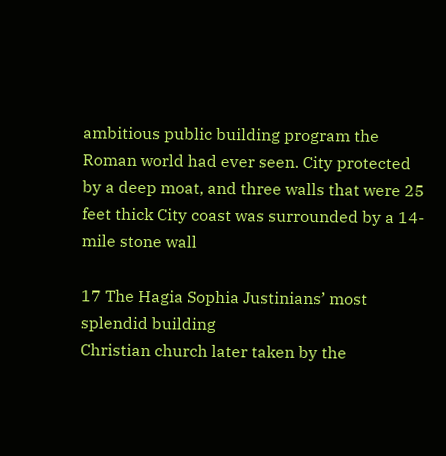ambitious public building program the Roman world had ever seen. City protected by a deep moat, and three walls that were 25 feet thick City coast was surrounded by a 14-mile stone wall

17 The Hagia Sophia Justinians’ most splendid building
Christian church later taken by the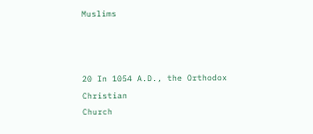Muslims



20 In 1054 A.D., the Orthodox Christian
Church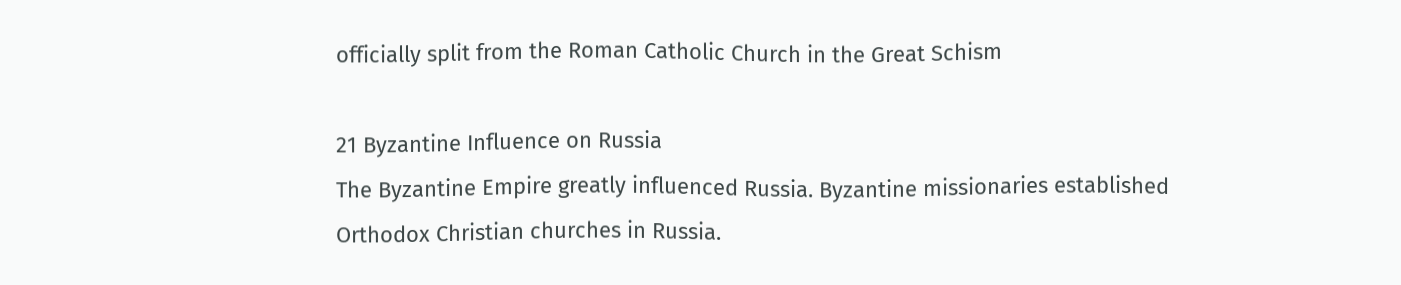officially split from the Roman Catholic Church in the Great Schism

21 Byzantine Influence on Russia
The Byzantine Empire greatly influenced Russia. Byzantine missionaries established Orthodox Christian churches in Russia.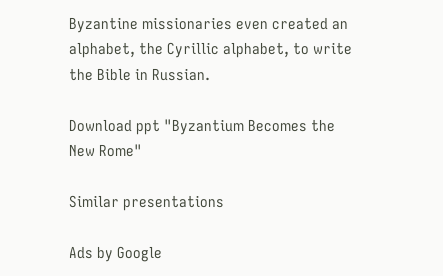Byzantine missionaries even created an alphabet, the Cyrillic alphabet, to write the Bible in Russian.

Download ppt "Byzantium Becomes the New Rome"

Similar presentations

Ads by Google